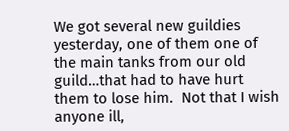We got several new guildies yesterday, one of them one of the main tanks from our old guild…that had to have hurt them to lose him.  Not that I wish anyone ill,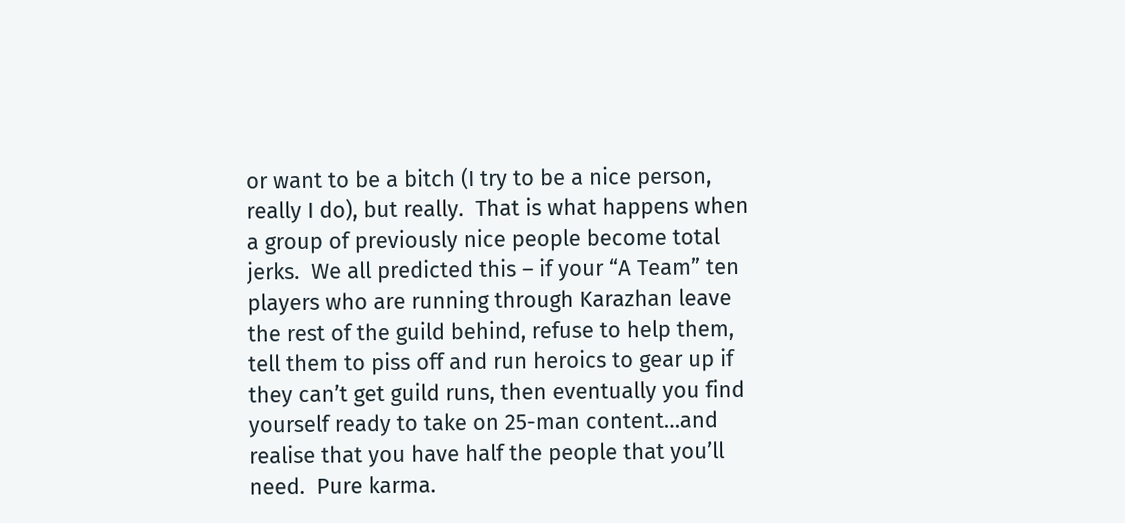or want to be a bitch (I try to be a nice person, really I do), but really.  That is what happens when a group of previously nice people become total jerks.  We all predicted this – if your “A Team” ten players who are running through Karazhan leave the rest of the guild behind, refuse to help them, tell them to piss off and run heroics to gear up if they can’t get guild runs, then eventually you find yourself ready to take on 25-man content…and realise that you have half the people that you’ll need.  Pure karma.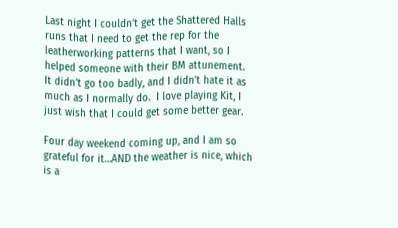Last night I couldn’t get the Shattered Halls runs that I need to get the rep for the leatherworking patterns that I want, so I helped someone with their BM attunement.  It didn’t go too badly, and I didn’t hate it as much as I normally do.  I love playing Kit, I just wish that I could get some better gear.

Four day weekend coming up, and I am so grateful for it…AND the weather is nice, which is a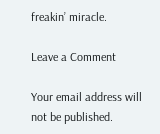freakin’ miracle.

Leave a Comment

Your email address will not be published.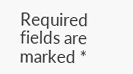Required fields are marked *